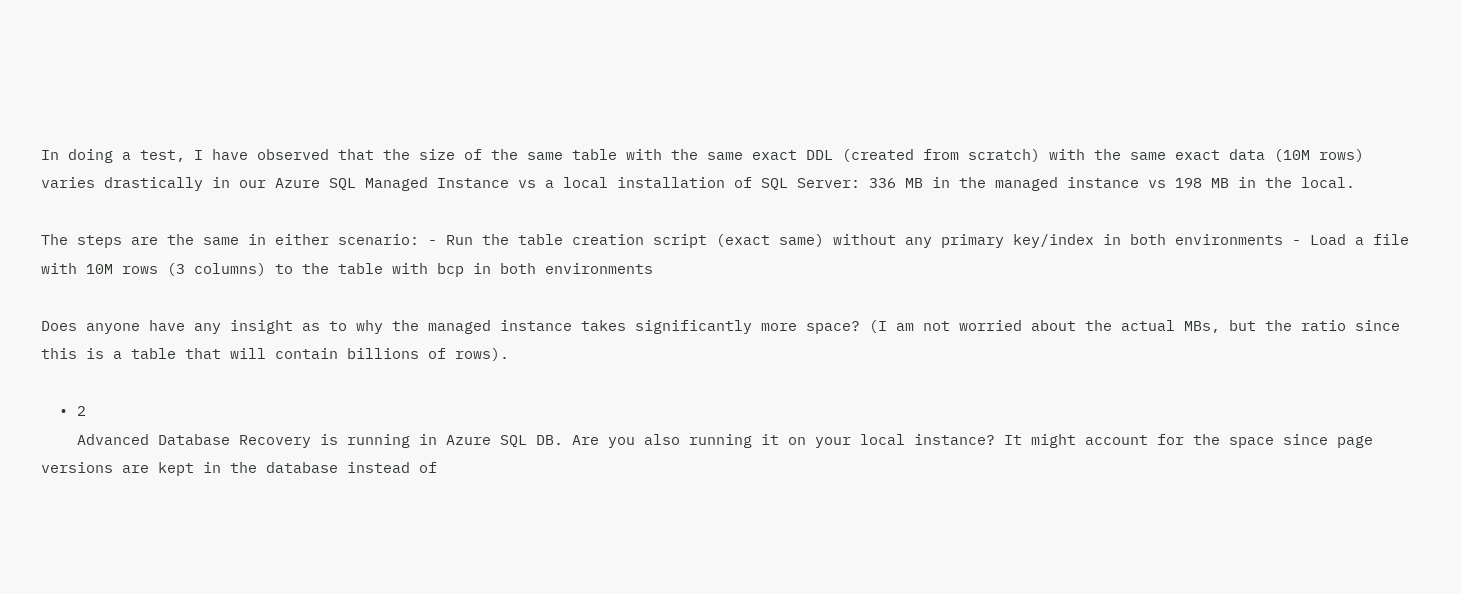In doing a test, I have observed that the size of the same table with the same exact DDL (created from scratch) with the same exact data (10M rows) varies drastically in our Azure SQL Managed Instance vs a local installation of SQL Server: 336 MB in the managed instance vs 198 MB in the local.

The steps are the same in either scenario: - Run the table creation script (exact same) without any primary key/index in both environments - Load a file with 10M rows (3 columns) to the table with bcp in both environments

Does anyone have any insight as to why the managed instance takes significantly more space? (I am not worried about the actual MBs, but the ratio since this is a table that will contain billions of rows).

  • 2
    Advanced Database Recovery is running in Azure SQL DB. Are you also running it on your local instance? It might account for the space since page versions are kept in the database instead of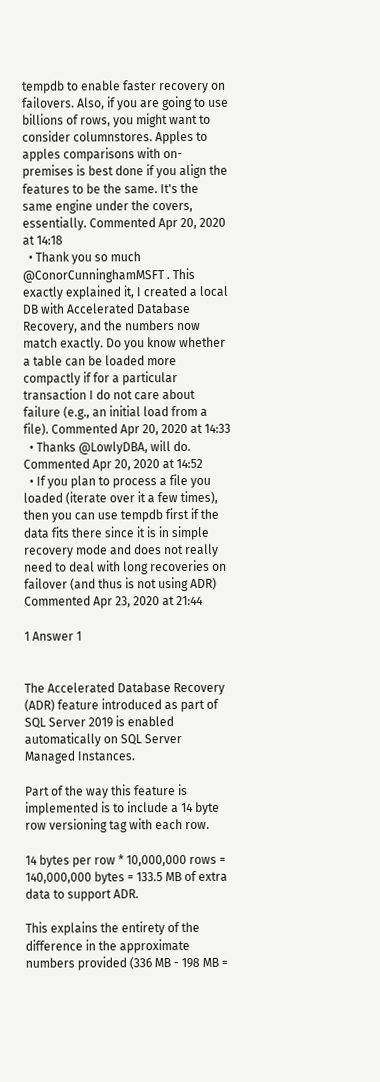tempdb to enable faster recovery on failovers. Also, if you are going to use billions of rows, you might want to consider columnstores. Apples to apples comparisons with on-premises is best done if you align the features to be the same. It's the same engine under the covers, essentially. Commented Apr 20, 2020 at 14:18
  • Thank you so much @ConorCunninghamMSFT . This exactly explained it, I created a local DB with Accelerated Database Recovery, and the numbers now match exactly. Do you know whether a table can be loaded more compactly if for a particular transaction I do not care about failure (e.g., an initial load from a file). Commented Apr 20, 2020 at 14:33
  • Thanks @LowlyDBA, will do. Commented Apr 20, 2020 at 14:52
  • If you plan to process a file you loaded (iterate over it a few times), then you can use tempdb first if the data fits there since it is in simple recovery mode and does not really need to deal with long recoveries on failover (and thus is not using ADR) Commented Apr 23, 2020 at 21:44

1 Answer 1


The Accelerated Database Recovery (ADR) feature introduced as part of SQL Server 2019 is enabled automatically on SQL Server Managed Instances.

Part of the way this feature is implemented is to include a 14 byte row versioning tag with each row.

14 bytes per row * 10,000,000 rows = 140,000,000 bytes = 133.5 MB of extra data to support ADR.

This explains the entirety of the difference in the approximate numbers provided (336 MB - 198 MB =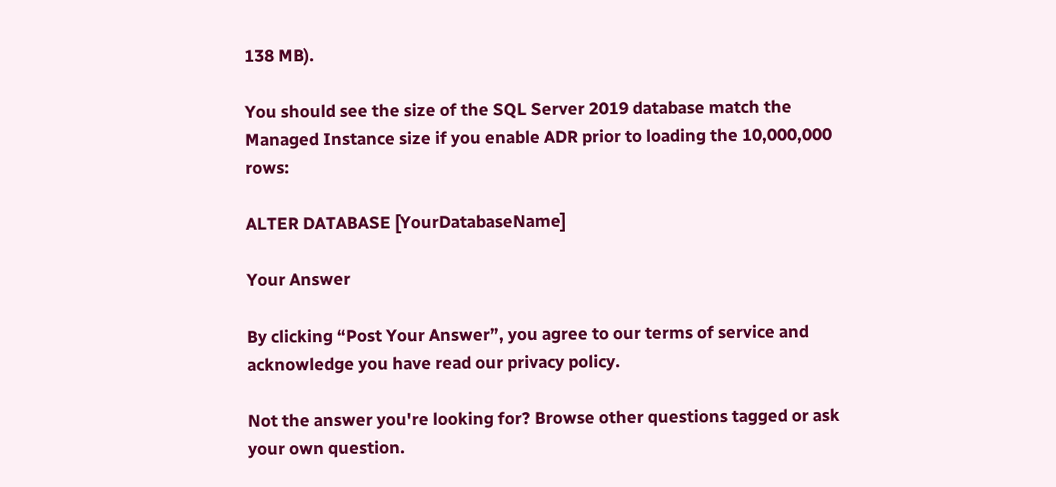138 MB).

You should see the size of the SQL Server 2019 database match the Managed Instance size if you enable ADR prior to loading the 10,000,000 rows:

ALTER DATABASE [YourDatabaseName]

Your Answer

By clicking “Post Your Answer”, you agree to our terms of service and acknowledge you have read our privacy policy.

Not the answer you're looking for? Browse other questions tagged or ask your own question.